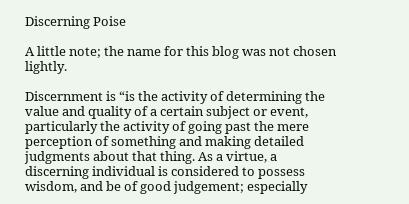Discerning Poise

A little note; the name for this blog was not chosen lightly.

Discernment is “is the activity of determining the value and quality of a certain subject or event, particularly the activity of going past the mere perception of something and making detailed judgments about that thing. As a virtue, a discerning individual is considered to possess wisdom, and be of good judgement; especially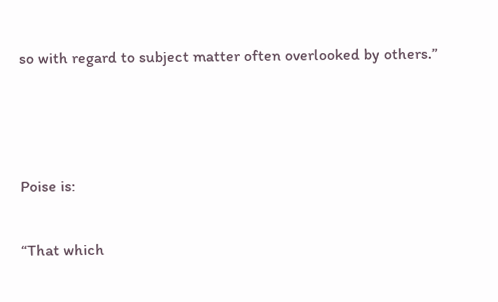so with regard to subject matter often overlooked by others.”



Poise is:

“That which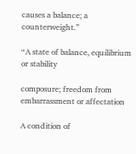causes a balance; a counterweight.”

“A state of balance, equilibrium or stability

composure; freedom from embarrassment or affectation

A condition of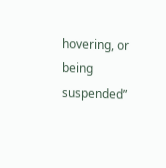hovering, or being suspended”